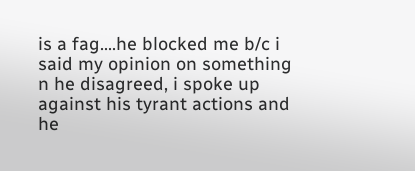is a fag....he blocked me b/c i said my opinion on something n he disagreed, i spoke up against his tyrant actions and he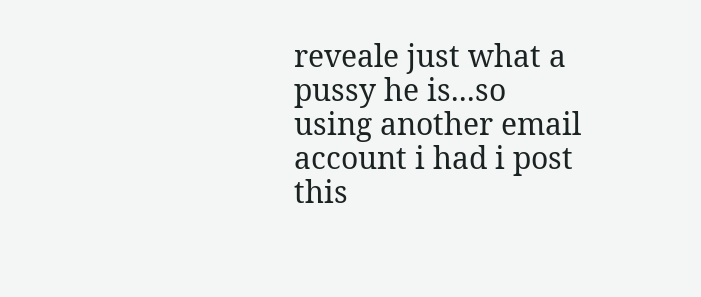reveale just what a pussy he is...so using another email account i had i post this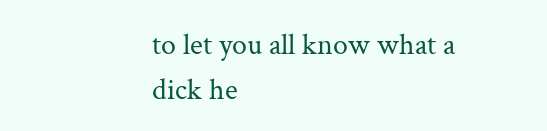to let you all know what a dick he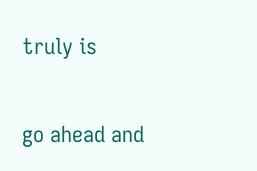truly is

go ahead and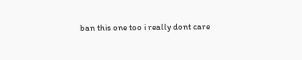ban this one too i really dont care